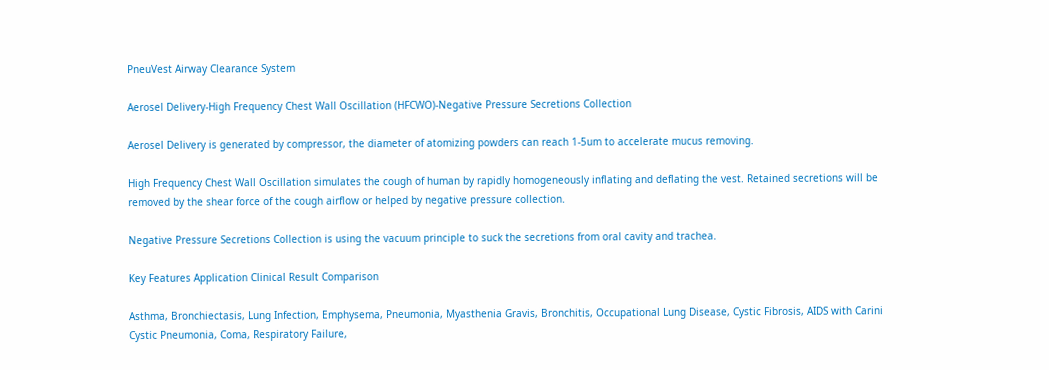PneuVest Airway Clearance System

Aerosel Delivery-High Frequency Chest Wall Oscillation (HFCWO)-Negative Pressure Secretions Collection

Aerosel Delivery is generated by compressor, the diameter of atomizing powders can reach 1-5um to accelerate mucus removing.

High Frequency Chest Wall Oscillation simulates the cough of human by rapidly homogeneously inflating and deflating the vest. Retained secretions will be removed by the shear force of the cough airflow or helped by negative pressure collection.

Negative Pressure Secretions Collection is using the vacuum principle to suck the secretions from oral cavity and trachea.

Key Features Application Clinical Result Comparison

Asthma, Bronchiectasis, Lung Infection, Emphysema, Pneumonia, Myasthenia Gravis, Bronchitis, Occupational Lung Disease, Cystic Fibrosis, AIDS with Carini Cystic Pneumonia, Coma, Respiratory Failure,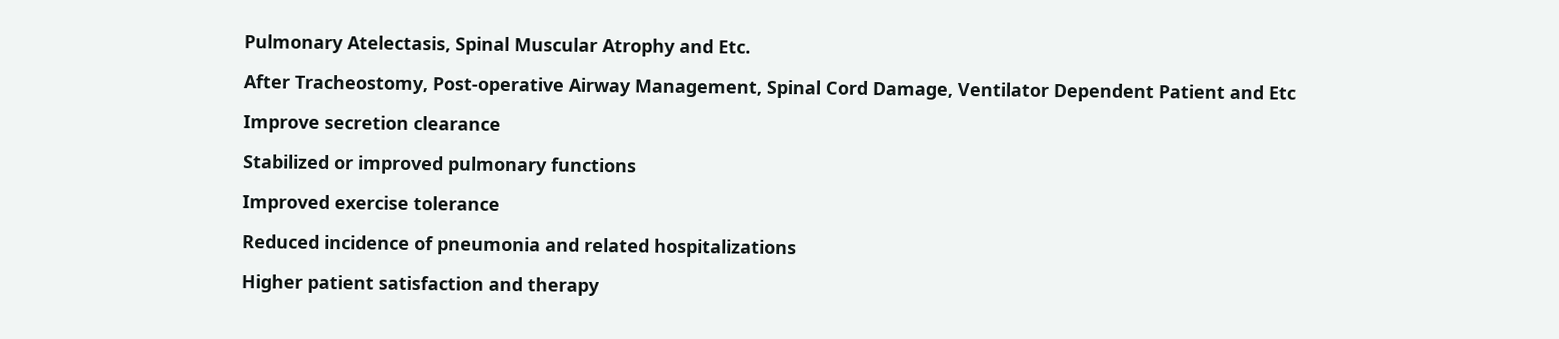Pulmonary Atelectasis, Spinal Muscular Atrophy and Etc.

After Tracheostomy, Post-operative Airway Management, Spinal Cord Damage, Ventilator Dependent Patient and Etc

Improve secretion clearance

Stabilized or improved pulmonary functions

Improved exercise tolerance

Reduced incidence of pneumonia and related hospitalizations

Higher patient satisfaction and therapy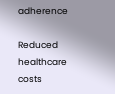adherence

Reduced healthcare costs